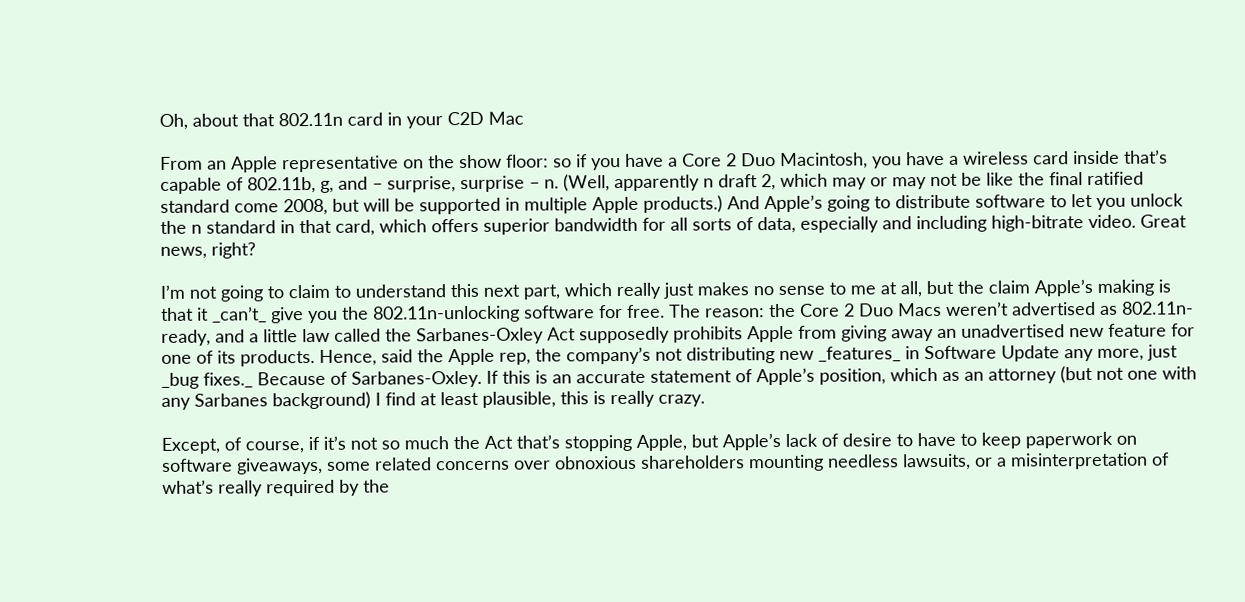Oh, about that 802.11n card in your C2D Mac

From an Apple representative on the show floor: so if you have a Core 2 Duo Macintosh, you have a wireless card inside that’s capable of 802.11b, g, and – surprise, surprise – n. (Well, apparently n draft 2, which may or may not be like the final ratified standard come 2008, but will be supported in multiple Apple products.) And Apple’s going to distribute software to let you unlock the n standard in that card, which offers superior bandwidth for all sorts of data, especially and including high-bitrate video. Great news, right?

I’m not going to claim to understand this next part, which really just makes no sense to me at all, but the claim Apple’s making is that it _can’t_ give you the 802.11n-unlocking software for free. The reason: the Core 2 Duo Macs weren’t advertised as 802.11n-ready, and a little law called the Sarbanes-Oxley Act supposedly prohibits Apple from giving away an unadvertised new feature for one of its products. Hence, said the Apple rep, the company’s not distributing new _features_ in Software Update any more, just _bug fixes._ Because of Sarbanes-Oxley. If this is an accurate statement of Apple’s position, which as an attorney (but not one with any Sarbanes background) I find at least plausible, this is really crazy.

Except, of course, if it’s not so much the Act that’s stopping Apple, but Apple’s lack of desire to have to keep paperwork on software giveaways, some related concerns over obnoxious shareholders mounting needless lawsuits, or a misinterpretation of what’s really required by the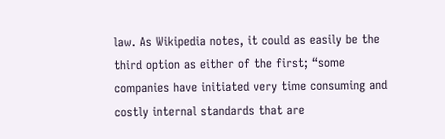law. As Wikipedia notes, it could as easily be the third option as either of the first; “some companies have initiated very time consuming and costly internal standards that are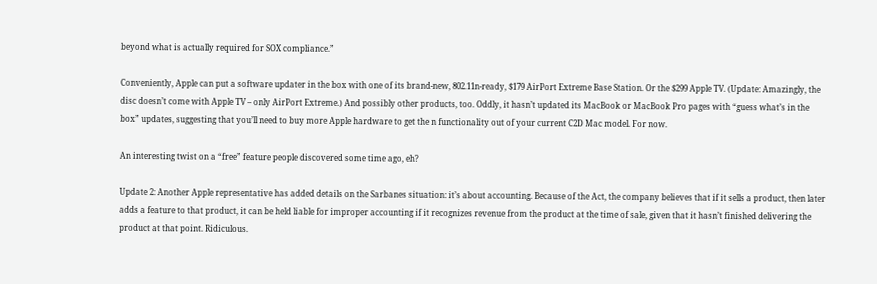beyond what is actually required for SOX compliance.”

Conveniently, Apple can put a software updater in the box with one of its brand-new, 802.11n-ready, $179 AirPort Extreme Base Station. Or the $299 Apple TV. (Update: Amazingly, the disc doesn’t come with Apple TV – only AirPort Extreme.) And possibly other products, too. Oddly, it hasn’t updated its MacBook or MacBook Pro pages with “guess what’s in the box” updates, suggesting that you’ll need to buy more Apple hardware to get the n functionality out of your current C2D Mac model. For now.

An interesting twist on a “free” feature people discovered some time ago, eh?

Update 2: Another Apple representative has added details on the Sarbanes situation: it’s about accounting. Because of the Act, the company believes that if it sells a product, then later adds a feature to that product, it can be held liable for improper accounting if it recognizes revenue from the product at the time of sale, given that it hasn’t finished delivering the product at that point. Ridiculous.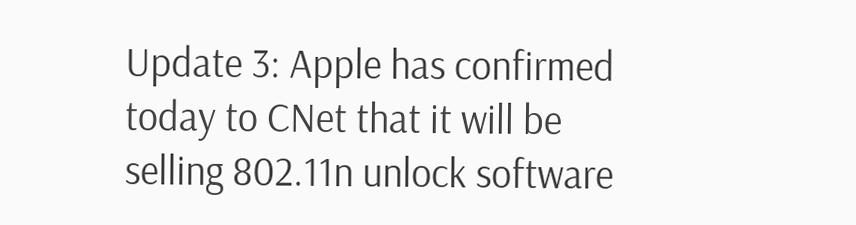Update 3: Apple has confirmed today to CNet that it will be selling 802.11n unlock software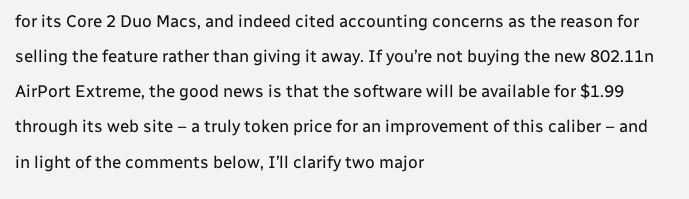for its Core 2 Duo Macs, and indeed cited accounting concerns as the reason for selling the feature rather than giving it away. If you’re not buying the new 802.11n AirPort Extreme, the good news is that the software will be available for $1.99 through its web site – a truly token price for an improvement of this caliber – and in light of the comments below, I’ll clarify two major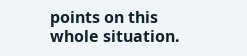points on this whole situation.